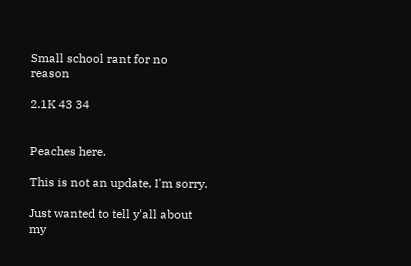Small school rant for no reason

2.1K 43 34


Peaches here.

This is not an update, I'm sorry.

Just wanted to tell y'all about my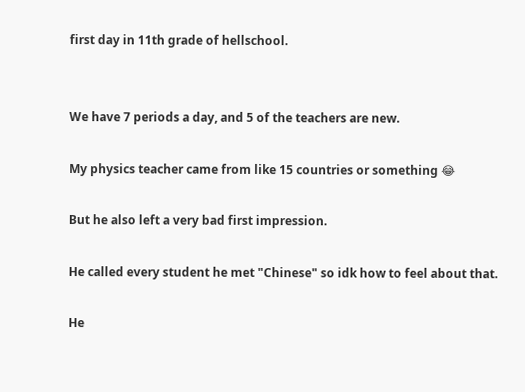first day in 11th grade of hellschool.


We have 7 periods a day, and 5 of the teachers are new.

My physics teacher came from like 15 countries or something 😂

But he also left a very bad first impression.

He called every student he met "Chinese" so idk how to feel about that.

He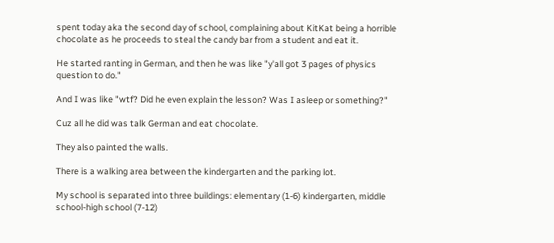spent today aka the second day of school, complaining about KitKat being a horrible chocolate as he proceeds to steal the candy bar from a student and eat it.

He started ranting in German, and then he was like "y'all got 3 pages of physics question to do."

And I was like "wtf? Did he even explain the lesson? Was I asleep or something?"

Cuz all he did was talk German and eat chocolate.

They also painted the walls.

There is a walking area between the kindergarten and the parking lot.

My school is separated into three buildings: elementary (1-6) kindergarten, middle school-high school (7-12)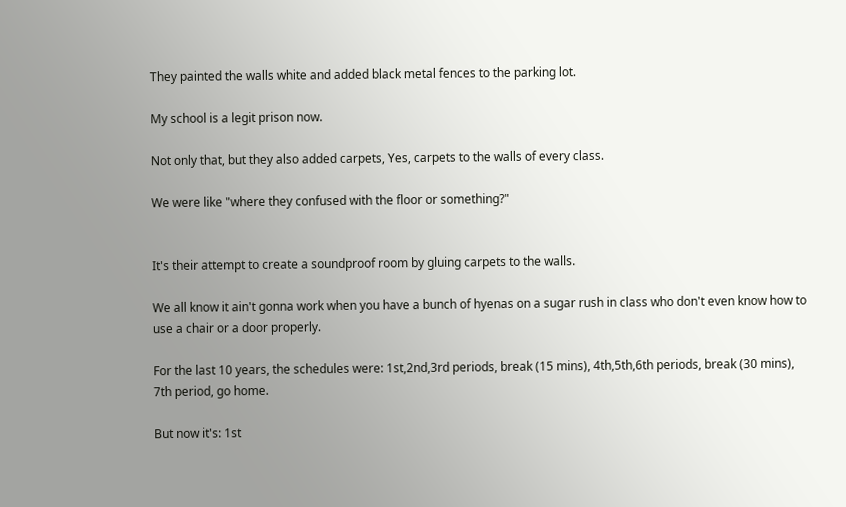They painted the walls white and added black metal fences to the parking lot.

My school is a legit prison now.

Not only that, but they also added carpets, Yes, carpets to the walls of every class.

We were like "where they confused with the floor or something?"


It's their attempt to create a soundproof room by gluing carpets to the walls.

We all know it ain't gonna work when you have a bunch of hyenas on a sugar rush in class who don't even know how to use a chair or a door properly.

For the last 10 years, the schedules were: 1st,2nd,3rd periods, break (15 mins), 4th,5th,6th periods, break (30 mins), 7th period, go home.

But now it's: 1st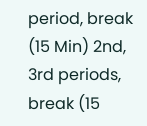period, break (15 Min) 2nd, 3rd periods, break (15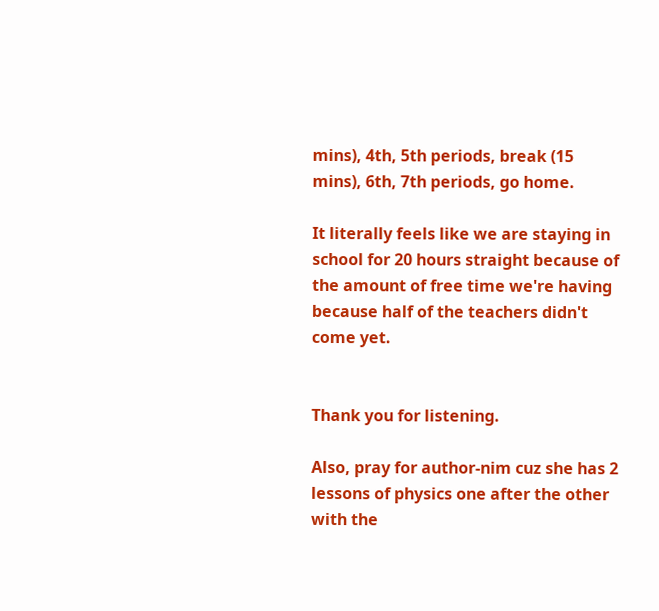mins), 4th, 5th periods, break (15 mins), 6th, 7th periods, go home.

It literally feels like we are staying in school for 20 hours straight because of the amount of free time we're having because half of the teachers didn't come yet.


Thank you for listening.

Also, pray for author-nim cuz she has 2 lessons of physics one after the other with the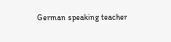German speaking teacher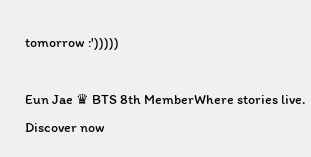tomorrow :')))))

Eun Jae ♛ BTS 8th MemberWhere stories live. Discover now